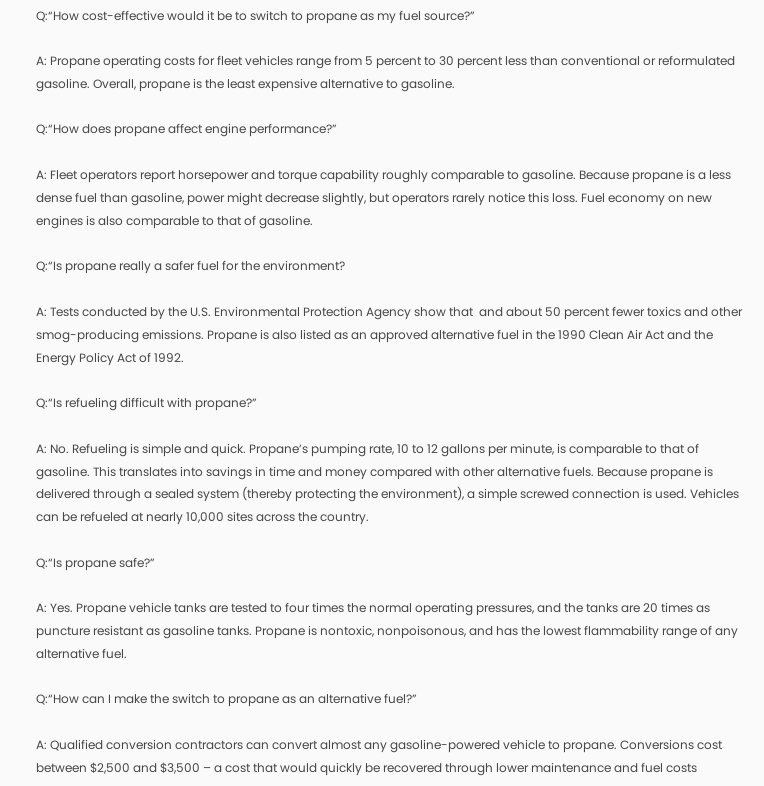Q:“How cost-effective would it be to switch to propane as my fuel source?”

A: Propane operating costs for fleet vehicles range from 5 percent to 30 percent less than conventional or reformulated gasoline. Overall, propane is the least expensive alternative to gasoline.

Q:“How does propane affect engine performance?”

A: Fleet operators report horsepower and torque capability roughly comparable to gasoline. Because propane is a less dense fuel than gasoline, power might decrease slightly, but operators rarely notice this loss. Fuel economy on new engines is also comparable to that of gasoline.

Q:“Is propane really a safer fuel for the environment?

A: Tests conducted by the U.S. Environmental Protection Agency show that  and about 50 percent fewer toxics and other smog-producing emissions. Propane is also listed as an approved alternative fuel in the 1990 Clean Air Act and the Energy Policy Act of 1992.

Q:“Is refueling difficult with propane?”

A: No. Refueling is simple and quick. Propane’s pumping rate, 10 to 12 gallons per minute, is comparable to that of gasoline. This translates into savings in time and money compared with other alternative fuels. Because propane is delivered through a sealed system (thereby protecting the environment), a simple screwed connection is used. Vehicles can be refueled at nearly 10,000 sites across the country.

Q:“Is propane safe?”

A: Yes. Propane vehicle tanks are tested to four times the normal operating pressures, and the tanks are 20 times as puncture resistant as gasoline tanks. Propane is nontoxic, nonpoisonous, and has the lowest flammability range of any alternative fuel.

Q:“How can I make the switch to propane as an alternative fuel?”

A: Qualified conversion contractors can convert almost any gasoline-powered vehicle to propane. Conversions cost between $2,500 and $3,500 – a cost that would quickly be recovered through lower maintenance and fuel costs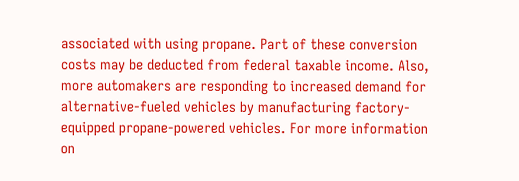associated with using propane. Part of these conversion costs may be deducted from federal taxable income. Also, more automakers are responding to increased demand for alternative-fueled vehicles by manufacturing factory-equipped propane-powered vehicles. For more information on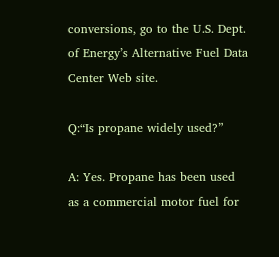conversions, go to the U.S. Dept. of Energy’s Alternative Fuel Data Center Web site.

Q:“Is propane widely used?”

A: Yes. Propane has been used as a commercial motor fuel for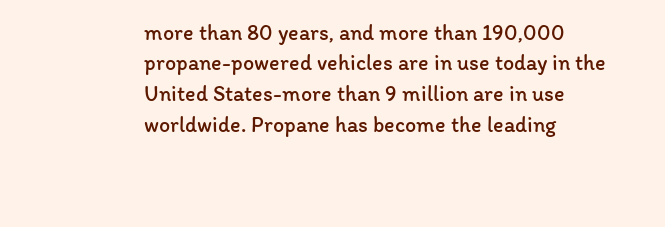more than 80 years, and more than 190,000 propane-powered vehicles are in use today in the United States-more than 9 million are in use worldwide. Propane has become the leading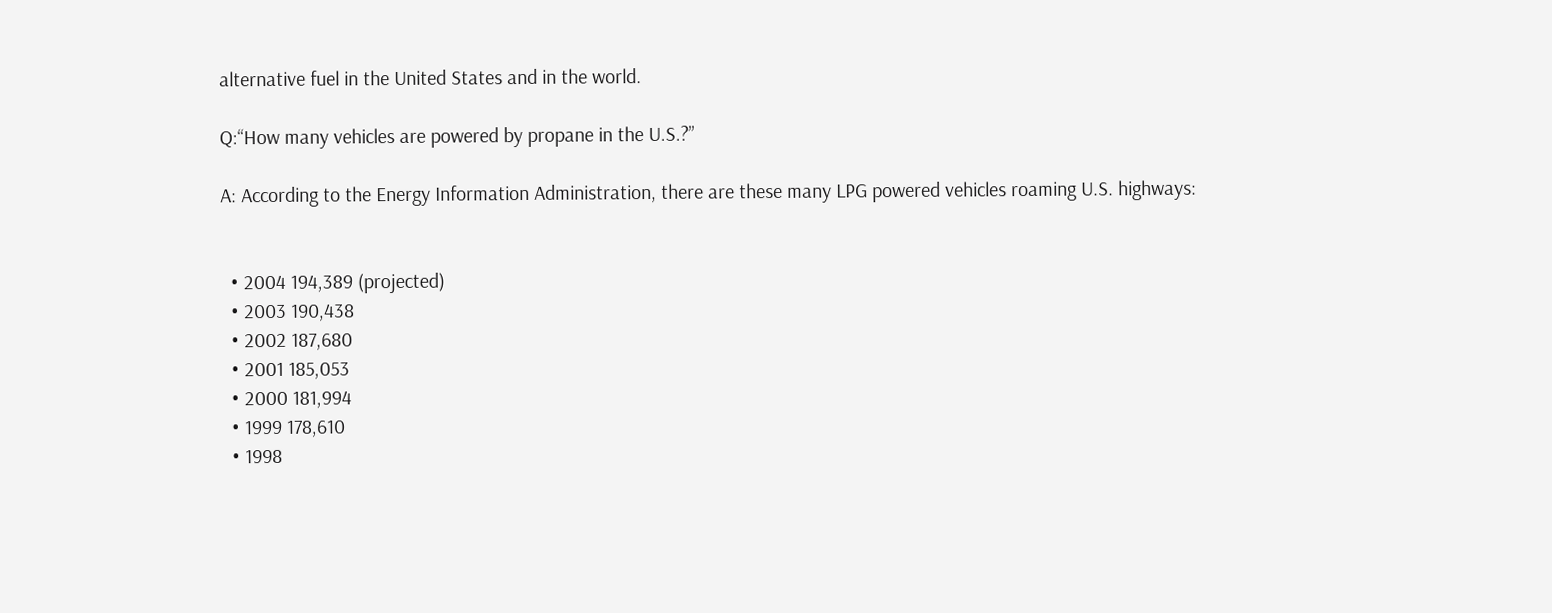alternative fuel in the United States and in the world.

Q:“How many vehicles are powered by propane in the U.S.?”

A: According to the Energy Information Administration, there are these many LPG powered vehicles roaming U.S. highways:


  • 2004 194,389 (projected)
  • 2003 190,438
  • 2002 187,680
  • 2001 185,053
  • 2000 181,994
  • 1999 178,610
  • 1998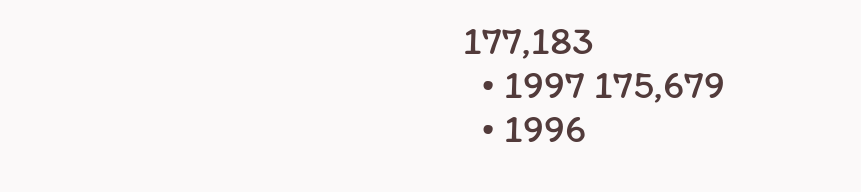177,183
  • 1997 175,679
  • 1996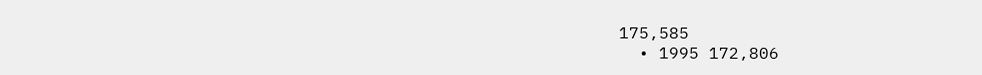175,585
  • 1995 172,806